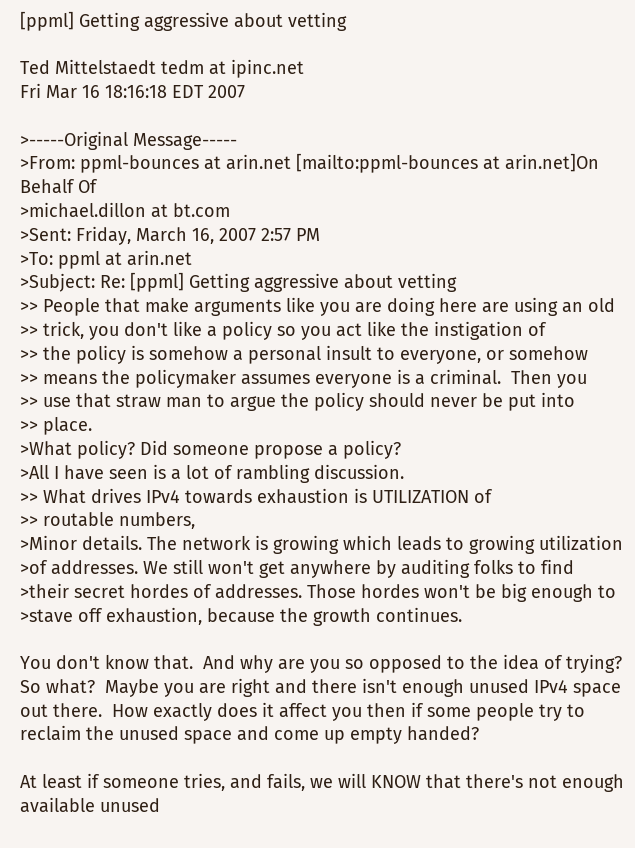[ppml] Getting aggressive about vetting

Ted Mittelstaedt tedm at ipinc.net
Fri Mar 16 18:16:18 EDT 2007

>-----Original Message-----
>From: ppml-bounces at arin.net [mailto:ppml-bounces at arin.net]On Behalf Of
>michael.dillon at bt.com
>Sent: Friday, March 16, 2007 2:57 PM
>To: ppml at arin.net
>Subject: Re: [ppml] Getting aggressive about vetting
>> People that make arguments like you are doing here are using an old
>> trick, you don't like a policy so you act like the instigation of
>> the policy is somehow a personal insult to everyone, or somehow
>> means the policymaker assumes everyone is a criminal.  Then you
>> use that straw man to argue the policy should never be put into
>> place.
>What policy? Did someone propose a policy?
>All I have seen is a lot of rambling discussion.
>> What drives IPv4 towards exhaustion is UTILIZATION of
>> routable numbers,
>Minor details. The network is growing which leads to growing utilization
>of addresses. We still won't get anywhere by auditing folks to find
>their secret hordes of addresses. Those hordes won't be big enough to
>stave off exhaustion, because the growth continues.

You don't know that.  And why are you so opposed to the idea of trying?
So what?  Maybe you are right and there isn't enough unused IPv4 space
out there.  How exactly does it affect you then if some people try to
reclaim the unused space and come up empty handed?

At least if someone tries, and fails, we will KNOW that there's not enough
available unused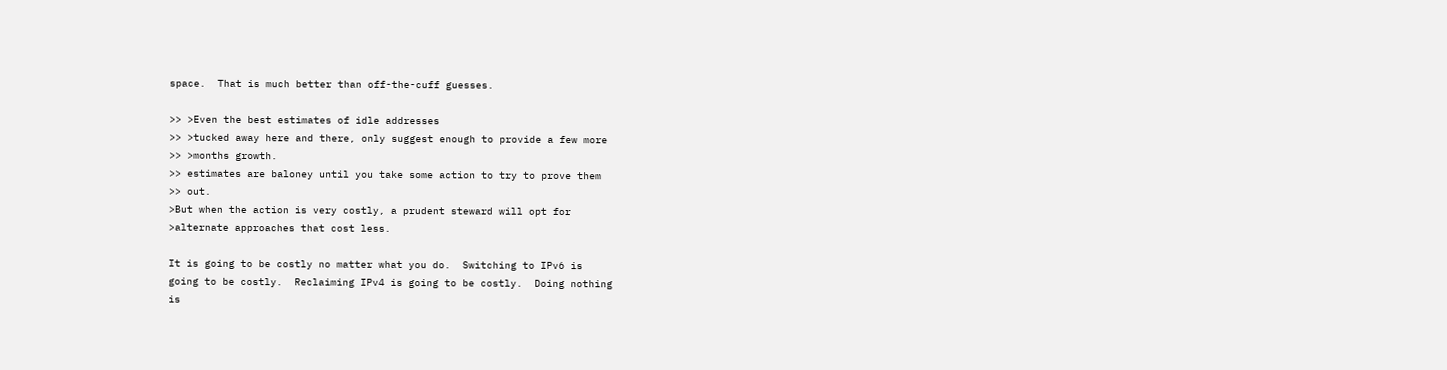space.  That is much better than off-the-cuff guesses.

>> >Even the best estimates of idle addresses
>> >tucked away here and there, only suggest enough to provide a few more
>> >months growth.
>> estimates are baloney until you take some action to try to prove them
>> out.
>But when the action is very costly, a prudent steward will opt for
>alternate approaches that cost less.

It is going to be costly no matter what you do.  Switching to IPv6 is
going to be costly.  Reclaiming IPv4 is going to be costly.  Doing nothing
is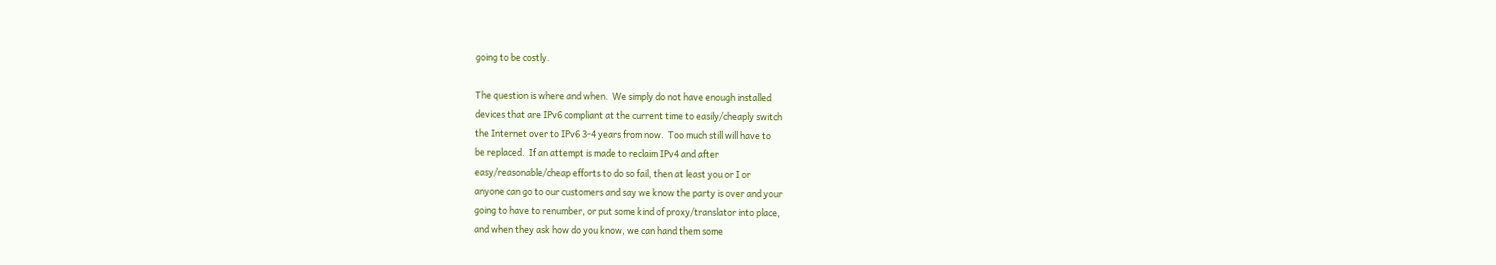going to be costly.

The question is where and when.  We simply do not have enough installed
devices that are IPv6 compliant at the current time to easily/cheaply switch
the Internet over to IPv6 3-4 years from now.  Too much still will have to
be replaced.  If an attempt is made to reclaim IPv4 and after
easy/reasonable/cheap efforts to do so fail, then at least you or I or
anyone can go to our customers and say we know the party is over and your
going to have to renumber, or put some kind of proxy/translator into place,
and when they ask how do you know, we can hand them some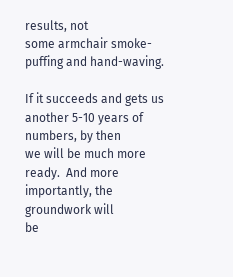results, not
some armchair smoke-puffing and hand-waving.

If it succeeds and gets us another 5-10 years of numbers, by then
we will be much more ready.  And more importantly, the groundwork will
be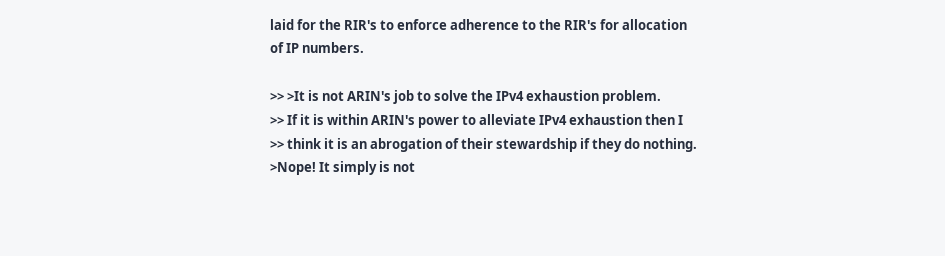laid for the RIR's to enforce adherence to the RIR's for allocation
of IP numbers.

>> >It is not ARIN's job to solve the IPv4 exhaustion problem.
>> If it is within ARIN's power to alleviate IPv4 exhaustion then I
>> think it is an abrogation of their stewardship if they do nothing.
>Nope! It simply is not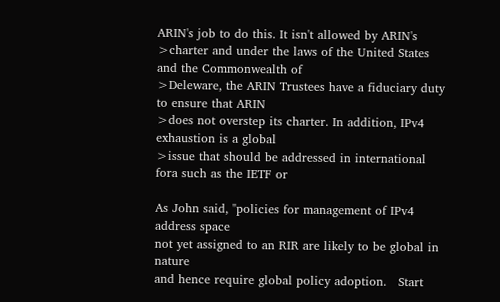ARIN's job to do this. It isn't allowed by ARIN's
>charter and under the laws of the United States and the Commonwealth of
>Deleware, the ARIN Trustees have a fiduciary duty to ensure that ARIN
>does not overstep its charter. In addition, IPv4 exhaustion is a global
>issue that should be addressed in international fora such as the IETF or

As John said, "policies for management of IPv4 address space
not yet assigned to an RIR are likely to be global in nature
and hence require global policy adoption.   Start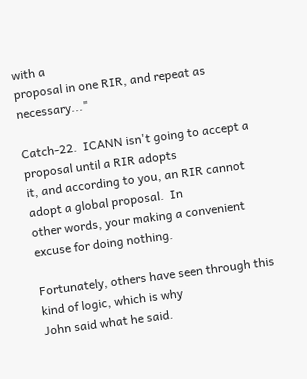with a
proposal in one RIR, and repeat as necessary..."

Catch-22.  ICANN isn't going to accept a proposal until a RIR adopts
it, and according to you, an RIR cannot adopt a global proposal.  In
other words, your making a convenient excuse for doing nothing.

Fortunately, others have seen through this kind of logic, which is why
John said what he said.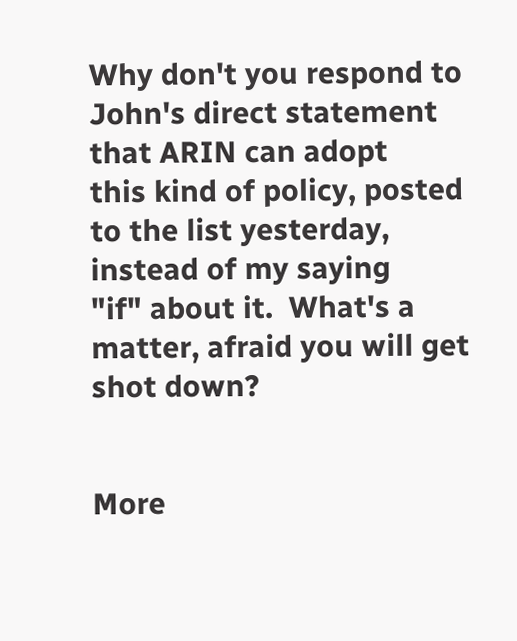Why don't you respond to John's direct statement that ARIN can adopt
this kind of policy, posted to the list yesterday, instead of my saying
"if" about it.  What's a matter, afraid you will get shot down?


More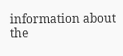information about the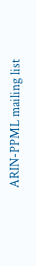ARIN-PPML mailing list